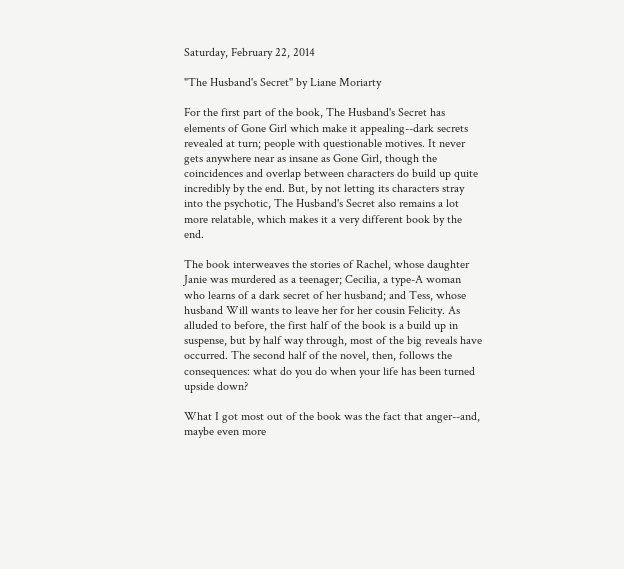Saturday, February 22, 2014

"The Husband's Secret" by Liane Moriarty

For the first part of the book, The Husband's Secret has elements of Gone Girl which make it appealing--dark secrets revealed at turn; people with questionable motives. It never gets anywhere near as insane as Gone Girl, though the coincidences and overlap between characters do build up quite incredibly by the end. But, by not letting its characters stray into the psychotic, The Husband's Secret also remains a lot more relatable, which makes it a very different book by the end.

The book interweaves the stories of Rachel, whose daughter Janie was murdered as a teenager; Cecilia, a type-A woman who learns of a dark secret of her husband; and Tess, whose husband Will wants to leave her for her cousin Felicity. As alluded to before, the first half of the book is a build up in suspense, but by half way through, most of the big reveals have occurred. The second half of the novel, then, follows the consequences: what do you do when your life has been turned upside down?

What I got most out of the book was the fact that anger--and, maybe even more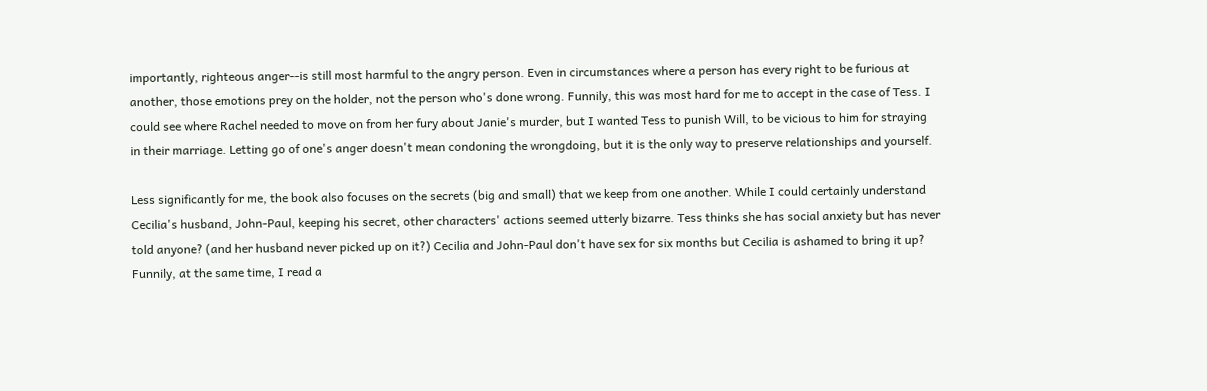importantly, righteous anger--is still most harmful to the angry person. Even in circumstances where a person has every right to be furious at another, those emotions prey on the holder, not the person who's done wrong. Funnily, this was most hard for me to accept in the case of Tess. I could see where Rachel needed to move on from her fury about Janie's murder, but I wanted Tess to punish Will, to be vicious to him for straying in their marriage. Letting go of one's anger doesn't mean condoning the wrongdoing, but it is the only way to preserve relationships and yourself.

Less significantly for me, the book also focuses on the secrets (big and small) that we keep from one another. While I could certainly understand Cecilia's husband, John-Paul, keeping his secret, other characters' actions seemed utterly bizarre. Tess thinks she has social anxiety but has never told anyone? (and her husband never picked up on it?) Cecilia and John-Paul don't have sex for six months but Cecilia is ashamed to bring it up? Funnily, at the same time, I read a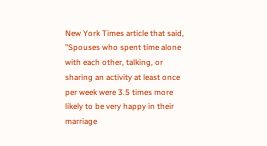New York Times article that said, "Spouses who spent time alone with each other, talking, or sharing an activity at least once per week were 3.5 times more likely to be very happy in their marriage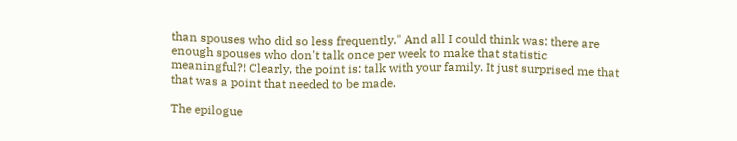than spouses who did so less frequently." And all I could think was: there are enough spouses who don't talk once per week to make that statistic meaningful?! Clearly, the point is: talk with your family. It just surprised me that that was a point that needed to be made.

The epilogue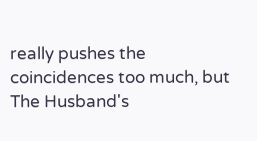really pushes the coincidences too much, but The Husband's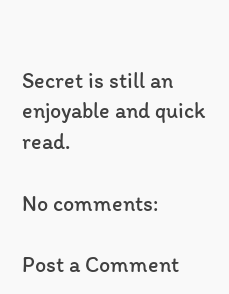Secret is still an enjoyable and quick read.

No comments:

Post a Comment